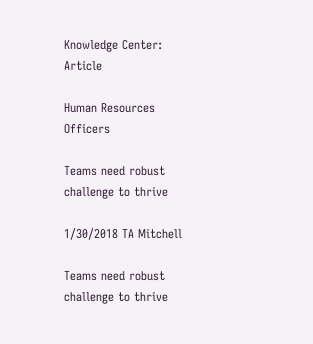Knowledge Center: Article

Human Resources Officers

Teams need robust challenge to thrive

1/30/2018 TA Mitchell

Teams need robust challenge to thrive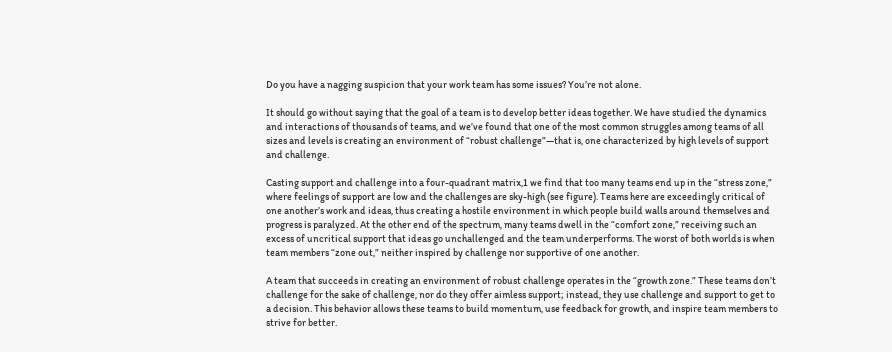Do you have a nagging suspicion that your work team has some issues? You’re not alone.

It should go without saying that the goal of a team is to develop better ideas together. We have studied the dynamics and interactions of thousands of teams, and we’ve found that one of the most common struggles among teams of all sizes and levels is creating an environment of “robust challenge”—that is, one characterized by high levels of support and challenge.

Casting support and challenge into a four-quadrant matrix,1 we find that too many teams end up in the “stress zone,” where feelings of support are low and the challenges are sky-high (see figure). Teams here are exceedingly critical of one another’s work and ideas, thus creating a hostile environment in which people build walls around themselves and progress is paralyzed. At the other end of the spectrum, many teams dwell in the “comfort zone,” receiving such an excess of uncritical support that ideas go unchallenged and the team underperforms. The worst of both worlds is when team members “zone out,” neither inspired by challenge nor supportive of one another.

A team that succeeds in creating an environment of robust challenge operates in the “growth zone.” These teams don’t challenge for the sake of challenge, nor do they offer aimless support; instead, they use challenge and support to get to a decision. This behavior allows these teams to build momentum, use feedback for growth, and inspire team members to strive for better.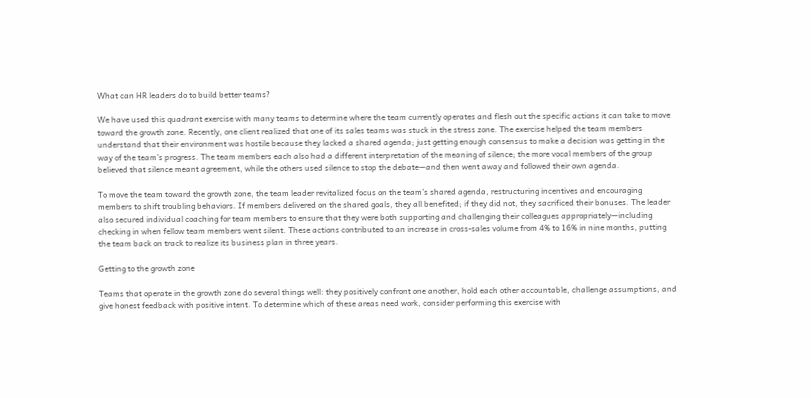What can HR leaders do to build better teams?

We have used this quadrant exercise with many teams to determine where the team currently operates and flesh out the specific actions it can take to move toward the growth zone. Recently, one client realized that one of its sales teams was stuck in the stress zone. The exercise helped the team members understand that their environment was hostile because they lacked a shared agenda; just getting enough consensus to make a decision was getting in the way of the team’s progress. The team members each also had a different interpretation of the meaning of silence; the more vocal members of the group believed that silence meant agreement, while the others used silence to stop the debate—and then went away and followed their own agenda.

To move the team toward the growth zone, the team leader revitalized focus on the team’s shared agenda, restructuring incentives and encouraging members to shift troubling behaviors. If members delivered on the shared goals, they all benefited; if they did not, they sacrificed their bonuses. The leader also secured individual coaching for team members to ensure that they were both supporting and challenging their colleagues appropriately—including checking in when fellow team members went silent. These actions contributed to an increase in cross-sales volume from 4% to 16% in nine months, putting the team back on track to realize its business plan in three years.

Getting to the growth zone

Teams that operate in the growth zone do several things well: they positively confront one another, hold each other accountable, challenge assumptions, and give honest feedback with positive intent. To determine which of these areas need work, consider performing this exercise with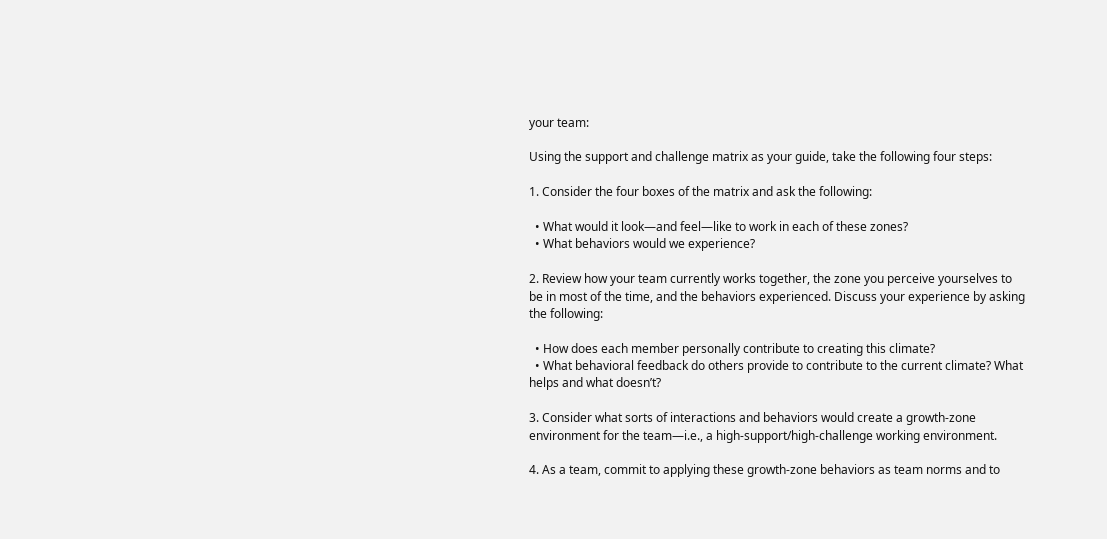your team:

Using the support and challenge matrix as your guide, take the following four steps:

1. Consider the four boxes of the matrix and ask the following:

  • What would it look—and feel—like to work in each of these zones?
  • What behaviors would we experience?

2. Review how your team currently works together, the zone you perceive yourselves to be in most of the time, and the behaviors experienced. Discuss your experience by asking the following:

  • How does each member personally contribute to creating this climate?
  • What behavioral feedback do others provide to contribute to the current climate? What helps and what doesn’t?

3. Consider what sorts of interactions and behaviors would create a growth-zone environment for the team—i.e., a high-support/high-challenge working environment.

4. As a team, commit to applying these growth-zone behaviors as team norms and to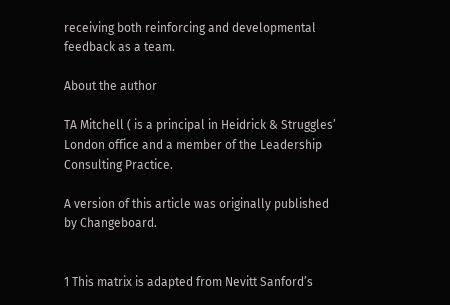receiving both reinforcing and developmental feedback as a team.

About the author

TA Mitchell ( is a principal in Heidrick & Struggles’ London office and a member of the Leadership Consulting Practice.

A version of this article was originally published by Changeboard.


1 This matrix is adapted from Nevitt Sanford’s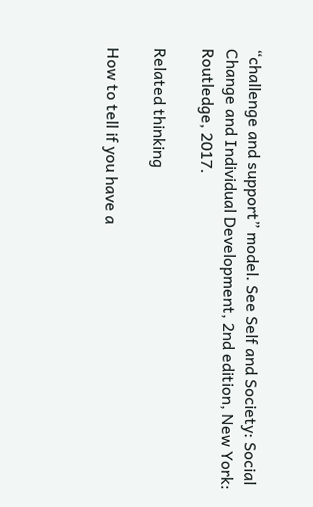“challenge and support” model. See Self and Society: Social Change and Individual Development, 2nd edition, New York: Routledge, 2017.

Related thinking

How to tell if you have a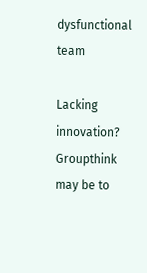dysfunctional team

Lacking innovation? Groupthink may be to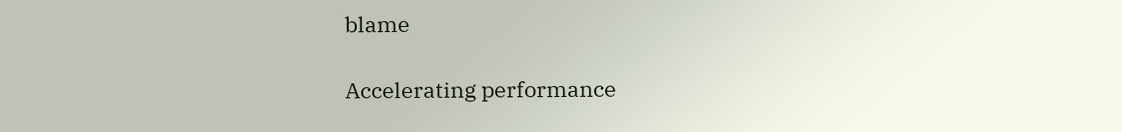blame

Accelerating performance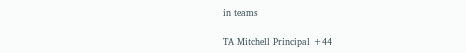in teams

TA Mitchell Principal +44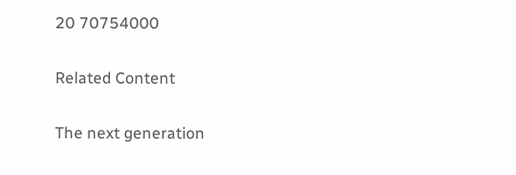20 70754000

Related Content

The next generation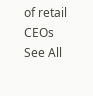of retail CEOs
See All